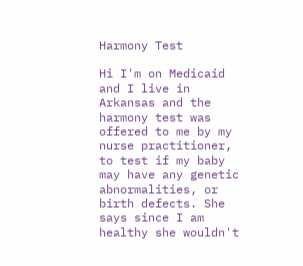Harmony Test

Hi I'm on Medicaid and I live in Arkansas and the harmony test was offered to me by my nurse practitioner, to test if my baby may have any genetic abnormalities, or birth defects. She says since I am healthy she wouldn't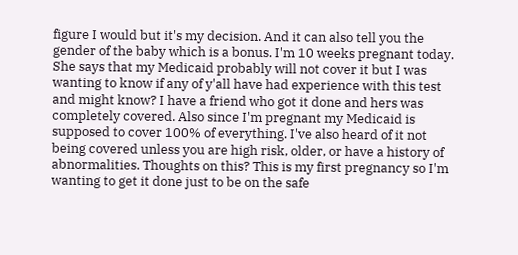figure I would but it's my decision. And it can also tell you the gender of the baby which is a bonus. I'm 10 weeks pregnant today. She says that my Medicaid probably will not cover it but I was wanting to know if any of y'all have had experience with this test and might know? I have a friend who got it done and hers was completely covered. Also since I'm pregnant my Medicaid is supposed to cover 100% of everything. I've also heard of it not being covered unless you are high risk, older, or have a history of abnormalities. Thoughts on this? This is my first pregnancy so I'm wanting to get it done just to be on the safe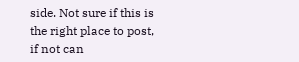side. Not sure if this is the right place to post, if not can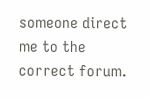someone direct me to the correct forum.